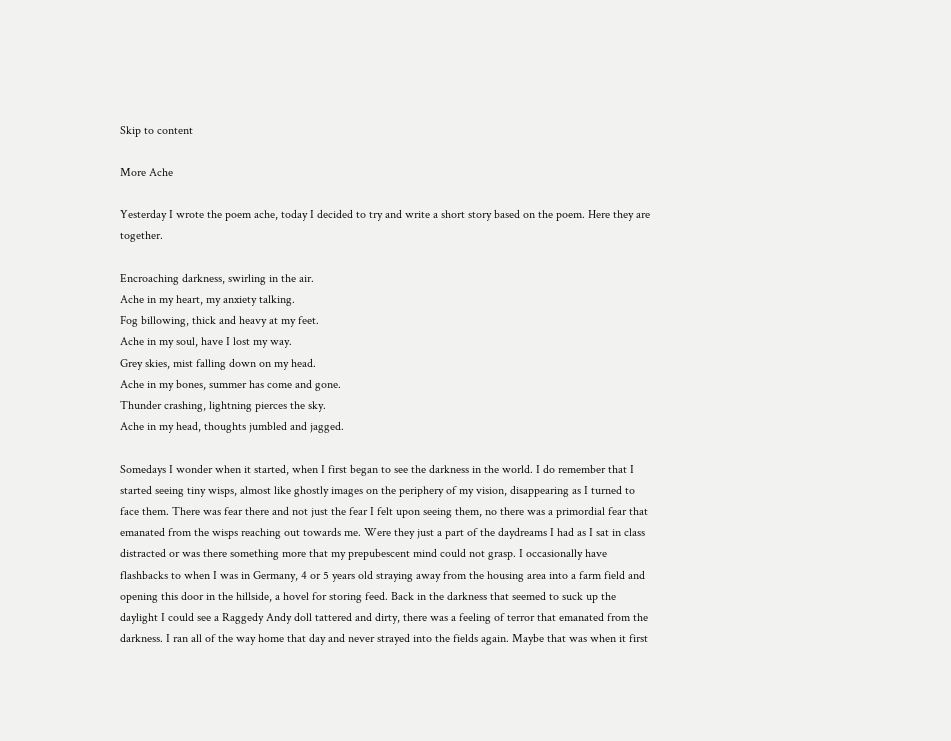Skip to content

More Ache

Yesterday I wrote the poem ache, today I decided to try and write a short story based on the poem. Here they are together.

Encroaching darkness, swirling in the air.
Ache in my heart, my anxiety talking.
Fog billowing, thick and heavy at my feet.
Ache in my soul, have I lost my way.
Grey skies, mist falling down on my head.
Ache in my bones, summer has come and gone.
Thunder crashing, lightning pierces the sky.
Ache in my head, thoughts jumbled and jagged.

Somedays I wonder when it started, when I first began to see the darkness in the world. I do remember that I started seeing tiny wisps, almost like ghostly images on the periphery of my vision, disappearing as I turned to face them. There was fear there and not just the fear I felt upon seeing them, no there was a primordial fear that emanated from the wisps reaching out towards me. Were they just a part of the daydreams I had as I sat in class distracted or was there something more that my prepubescent mind could not grasp. I occasionally have flashbacks to when I was in Germany, 4 or 5 years old straying away from the housing area into a farm field and opening this door in the hillside, a hovel for storing feed. Back in the darkness that seemed to suck up the daylight I could see a Raggedy Andy doll tattered and dirty, there was a feeling of terror that emanated from the darkness. I ran all of the way home that day and never strayed into the fields again. Maybe that was when it first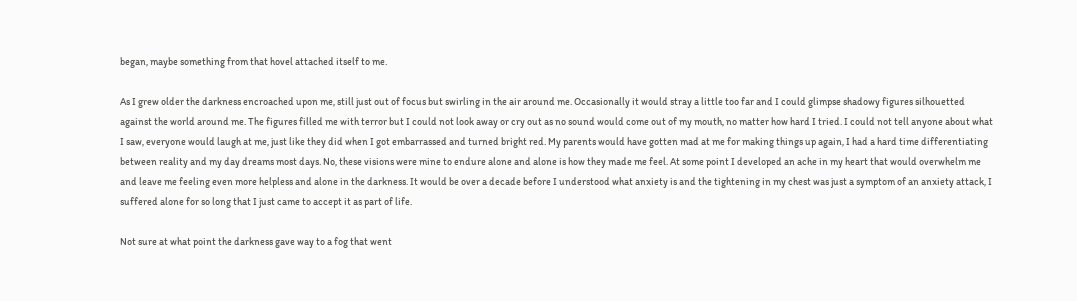began, maybe something from that hovel attached itself to me.

As I grew older the darkness encroached upon me, still just out of focus but swirling in the air around me. Occasionally it would stray a little too far and I could glimpse shadowy figures silhouetted against the world around me. The figures filled me with terror but I could not look away or cry out as no sound would come out of my mouth, no matter how hard I tried. I could not tell anyone about what I saw, everyone would laugh at me, just like they did when I got embarrassed and turned bright red. My parents would have gotten mad at me for making things up again, I had a hard time differentiating between reality and my day dreams most days. No, these visions were mine to endure alone and alone is how they made me feel. At some point I developed an ache in my heart that would overwhelm me and leave me feeling even more helpless and alone in the darkness. It would be over a decade before I understood what anxiety is and the tightening in my chest was just a symptom of an anxiety attack, I suffered alone for so long that I just came to accept it as part of life.

Not sure at what point the darkness gave way to a fog that went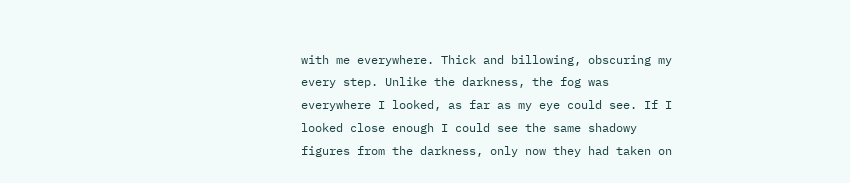with me everywhere. Thick and billowing, obscuring my every step. Unlike the darkness, the fog was everywhere I looked, as far as my eye could see. If I looked close enough I could see the same shadowy figures from the darkness, only now they had taken on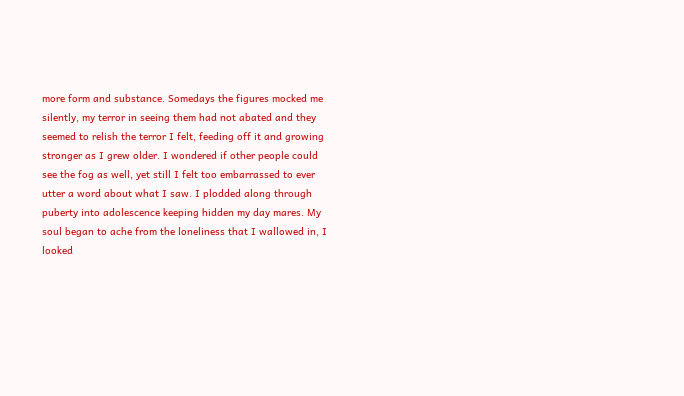more form and substance. Somedays the figures mocked me silently, my terror in seeing them had not abated and they seemed to relish the terror I felt, feeding off it and growing stronger as I grew older. I wondered if other people could see the fog as well, yet still I felt too embarrassed to ever utter a word about what I saw. I plodded along through puberty into adolescence keeping hidden my day mares. My soul began to ache from the loneliness that I wallowed in, I looked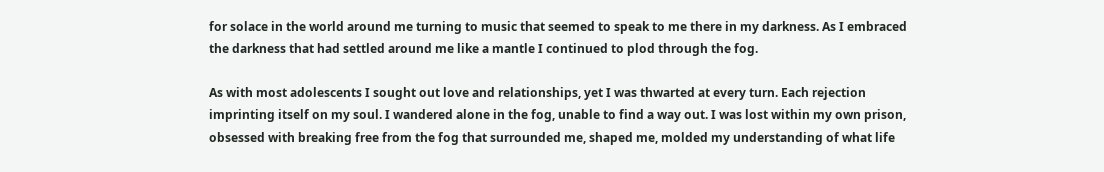for solace in the world around me turning to music that seemed to speak to me there in my darkness. As I embraced the darkness that had settled around me like a mantle I continued to plod through the fog.

As with most adolescents I sought out love and relationships, yet I was thwarted at every turn. Each rejection imprinting itself on my soul. I wandered alone in the fog, unable to find a way out. I was lost within my own prison, obsessed with breaking free from the fog that surrounded me, shaped me, molded my understanding of what life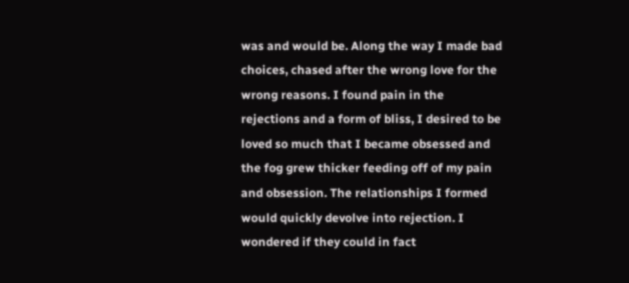was and would be. Along the way I made bad choices, chased after the wrong love for the wrong reasons. I found pain in the rejections and a form of bliss, I desired to be loved so much that I became obsessed and the fog grew thicker feeding off of my pain and obsession. The relationships I formed would quickly devolve into rejection. I wondered if they could in fact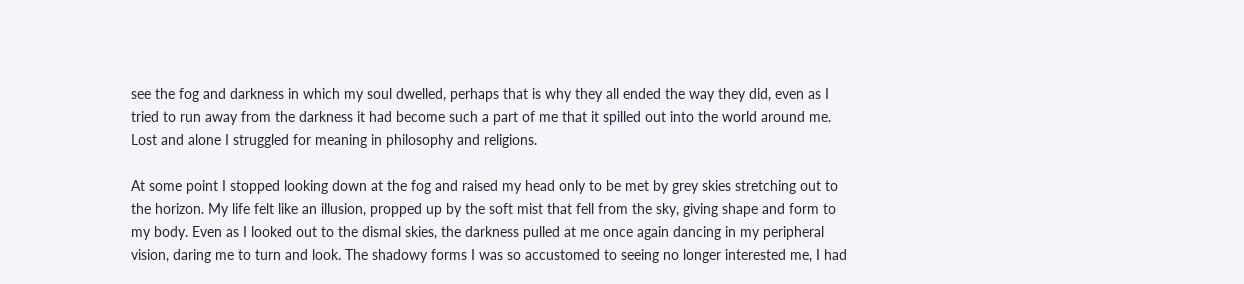see the fog and darkness in which my soul dwelled, perhaps that is why they all ended the way they did, even as I tried to run away from the darkness it had become such a part of me that it spilled out into the world around me. Lost and alone I struggled for meaning in philosophy and religions.

At some point I stopped looking down at the fog and raised my head only to be met by grey skies stretching out to the horizon. My life felt like an illusion, propped up by the soft mist that fell from the sky, giving shape and form to my body. Even as I looked out to the dismal skies, the darkness pulled at me once again dancing in my peripheral vision, daring me to turn and look. The shadowy forms I was so accustomed to seeing no longer interested me, I had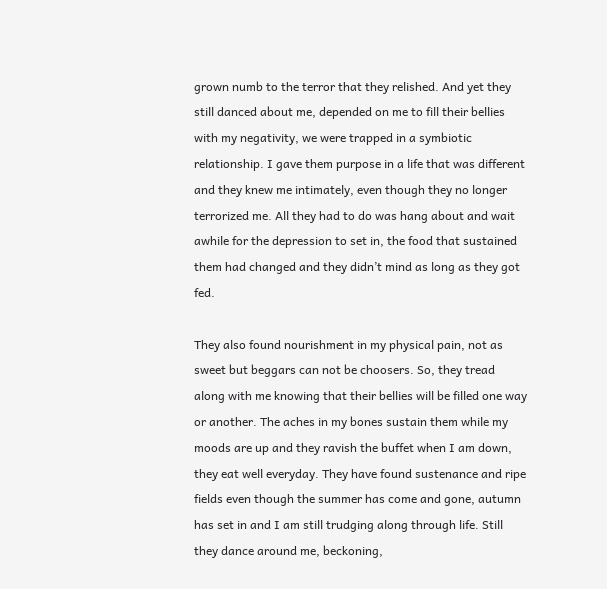grown numb to the terror that they relished. And yet they still danced about me, depended on me to fill their bellies with my negativity, we were trapped in a symbiotic relationship. I gave them purpose in a life that was different and they knew me intimately, even though they no longer terrorized me. All they had to do was hang about and wait awhile for the depression to set in, the food that sustained them had changed and they didn’t mind as long as they got fed.

They also found nourishment in my physical pain, not as sweet but beggars can not be choosers. So, they tread along with me knowing that their bellies will be filled one way or another. The aches in my bones sustain them while my moods are up and they ravish the buffet when I am down, they eat well everyday. They have found sustenance and ripe fields even though the summer has come and gone, autumn has set in and I am still trudging along through life. Still they dance around me, beckoning,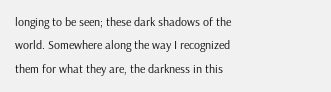longing to be seen; these dark shadows of the world. Somewhere along the way I recognized them for what they are, the darkness in this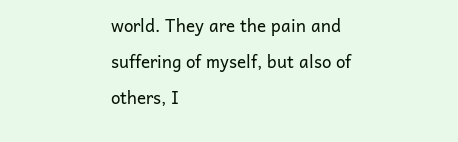world. They are the pain and suffering of myself, but also of others, I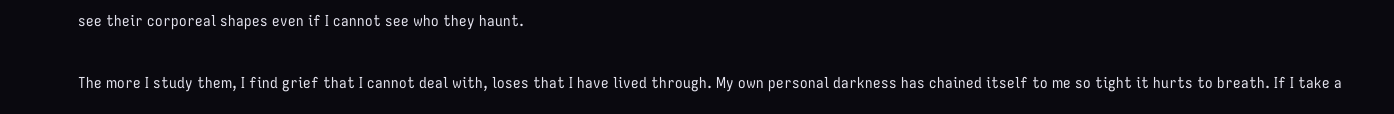see their corporeal shapes even if I cannot see who they haunt.

The more I study them, I find grief that I cannot deal with, loses that I have lived through. My own personal darkness has chained itself to me so tight it hurts to breath. If I take a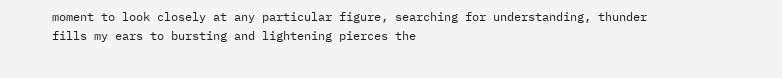moment to look closely at any particular figure, searching for understanding, thunder fills my ears to bursting and lightening pierces the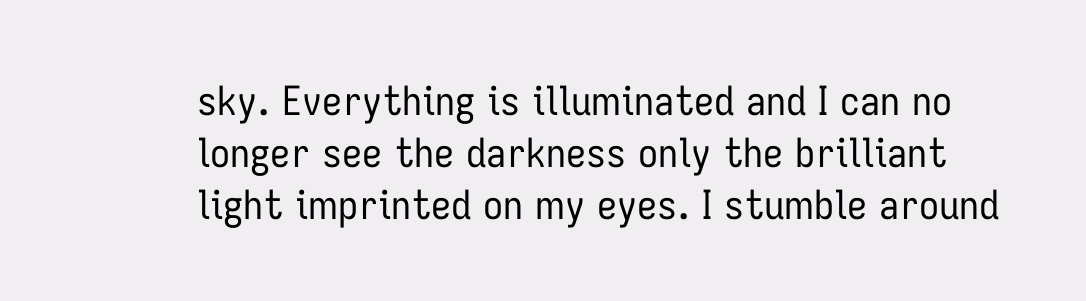sky. Everything is illuminated and I can no longer see the darkness only the brilliant light imprinted on my eyes. I stumble around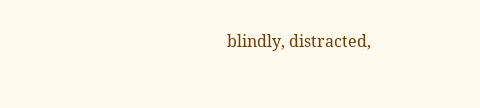blindly, distracted,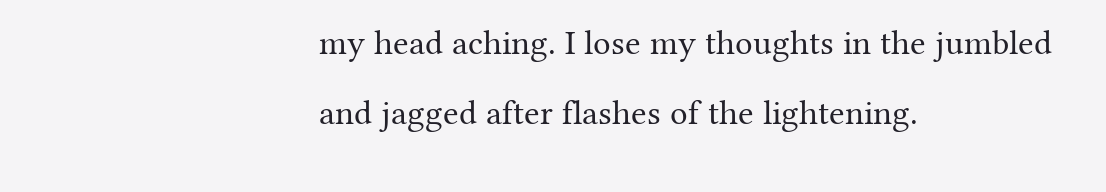my head aching. I lose my thoughts in the jumbled and jagged after flashes of the lightening.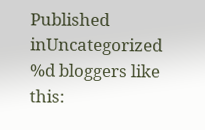Published inUncategorized
%d bloggers like this: